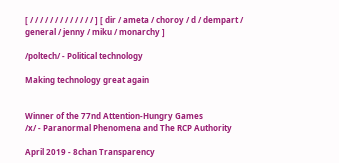[ / / / / / / / / / / / / / ] [ dir / ameta / choroy / d / dempart / general / jenny / miku / monarchy ]

/poltech/ - Political technology

Making technology great again


Winner of the 77nd Attention-Hungry Games
/x/ - Paranormal Phenomena and The RCP Authority

April 2019 - 8chan Transparency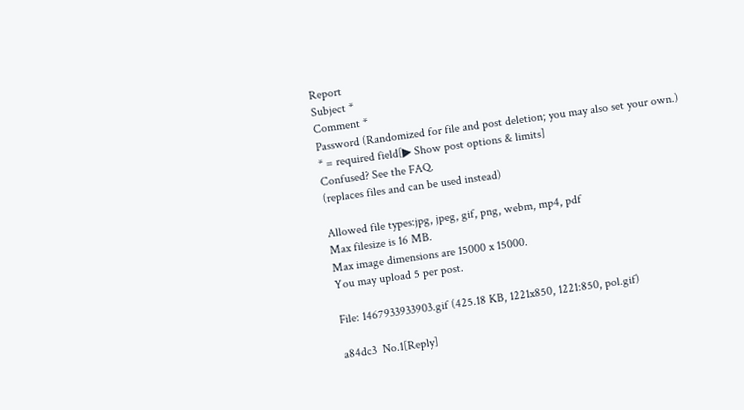Report
Subject *
Comment *
Password (Randomized for file and post deletion; you may also set your own.)
* = required field[▶ Show post options & limits]
Confused? See the FAQ.
(replaces files and can be used instead)

Allowed file types:jpg, jpeg, gif, png, webm, mp4, pdf
Max filesize is 16 MB.
Max image dimensions are 15000 x 15000.
You may upload 5 per post.

File: 1467933933903.gif (425.18 KB, 1221x850, 1221:850, pol.gif)

a84dc3  No.1[Reply]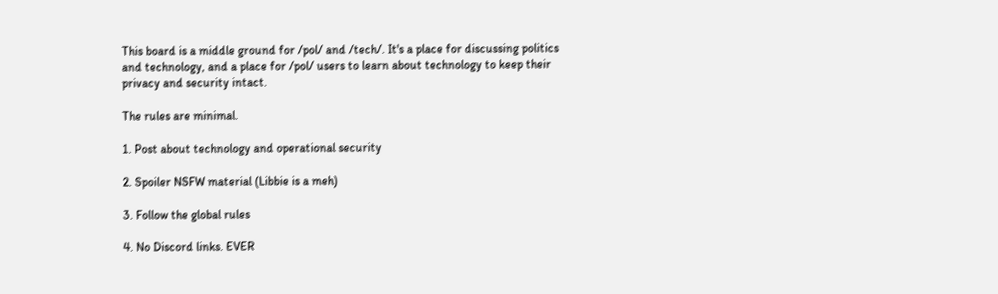This board is a middle ground for /pol/ and /tech/. It's a place for discussing politics and technology, and a place for /pol/ users to learn about technology to keep their privacy and security intact.

The rules are minimal.

1. Post about technology and operational security

2. Spoiler NSFW material (Libbie is a meh)

3. Follow the global rules

4. No Discord links. EVER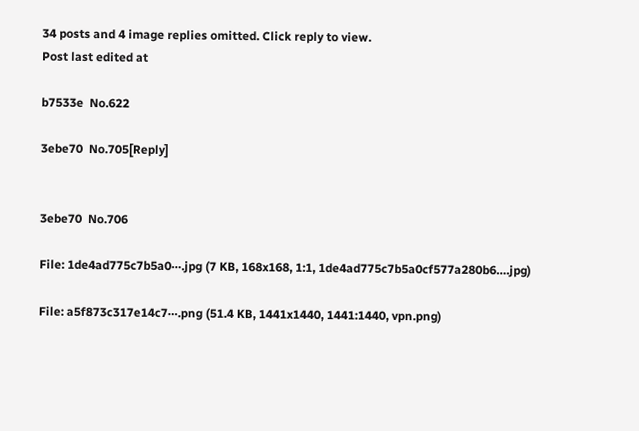34 posts and 4 image replies omitted. Click reply to view.
Post last edited at

b7533e  No.622

3ebe70  No.705[Reply]


3ebe70  No.706

File: 1de4ad775c7b5a0⋯.jpg (7 KB, 168x168, 1:1, 1de4ad775c7b5a0cf577a280b6….jpg)

File: a5f873c317e14c7⋯.png (51.4 KB, 1441x1440, 1441:1440, vpn.png)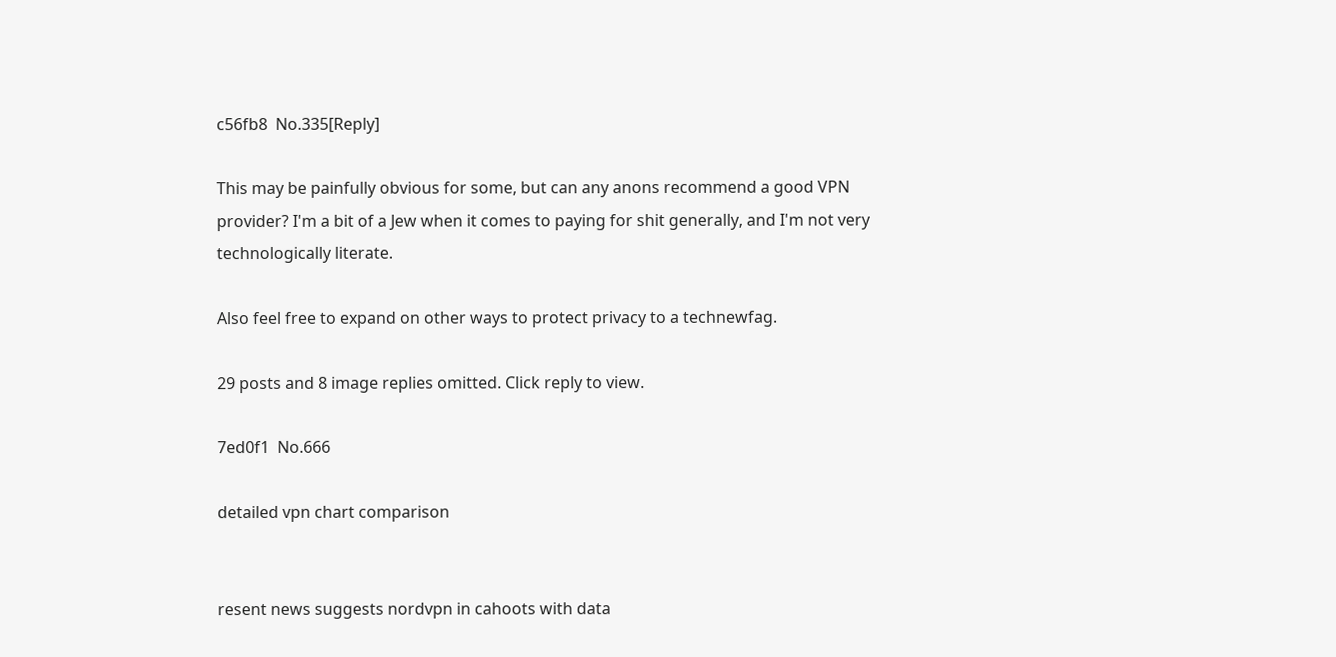c56fb8  No.335[Reply]

This may be painfully obvious for some, but can any anons recommend a good VPN provider? I'm a bit of a Jew when it comes to paying for shit generally, and I'm not very technologically literate.

Also feel free to expand on other ways to protect privacy to a technewfag.

29 posts and 8 image replies omitted. Click reply to view.

7ed0f1  No.666

detailed vpn chart comparison


resent news suggests nordvpn in cahoots with data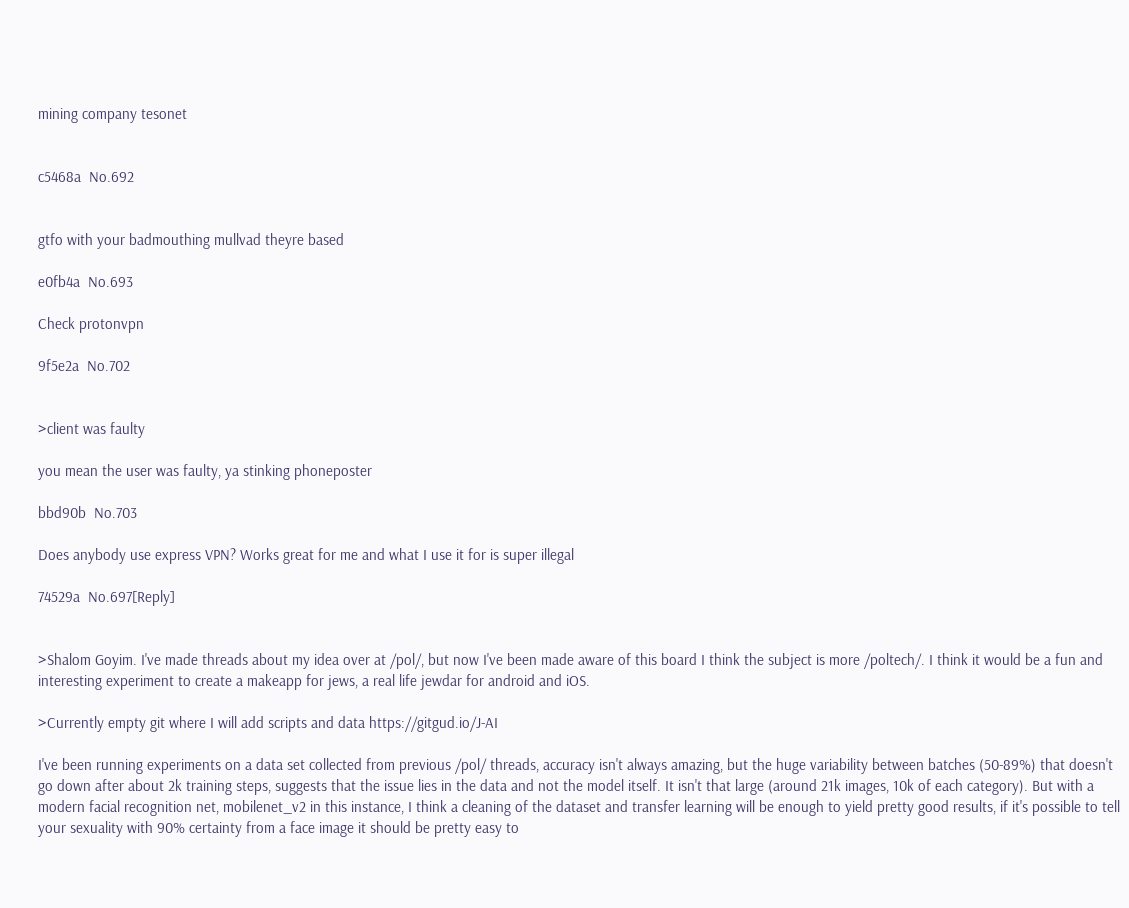mining company tesonet


c5468a  No.692


gtfo with your badmouthing mullvad theyre based

e0fb4a  No.693

Check protonvpn

9f5e2a  No.702


>client was faulty

you mean the user was faulty, ya stinking phoneposter

bbd90b  No.703

Does anybody use express VPN? Works great for me and what I use it for is super illegal

74529a  No.697[Reply]


>Shalom Goyim. I've made threads about my idea over at /pol/, but now I've been made aware of this board I think the subject is more /poltech/. I think it would be a fun and interesting experiment to create a makeapp for jews, a real life jewdar for android and iOS.

>Currently empty git where I will add scripts and data https://gitgud.io/J-AI

I've been running experiments on a data set collected from previous /pol/ threads, accuracy isn't always amazing, but the huge variability between batches (50-89%) that doesn't go down after about 2k training steps, suggests that the issue lies in the data and not the model itself. It isn't that large (around 21k images, 10k of each category). But with a modern facial recognition net, mobilenet_v2 in this instance, I think a cleaning of the dataset and transfer learning will be enough to yield pretty good results, if it's possible to tell your sexuality with 90% certainty from a face image it should be pretty easy to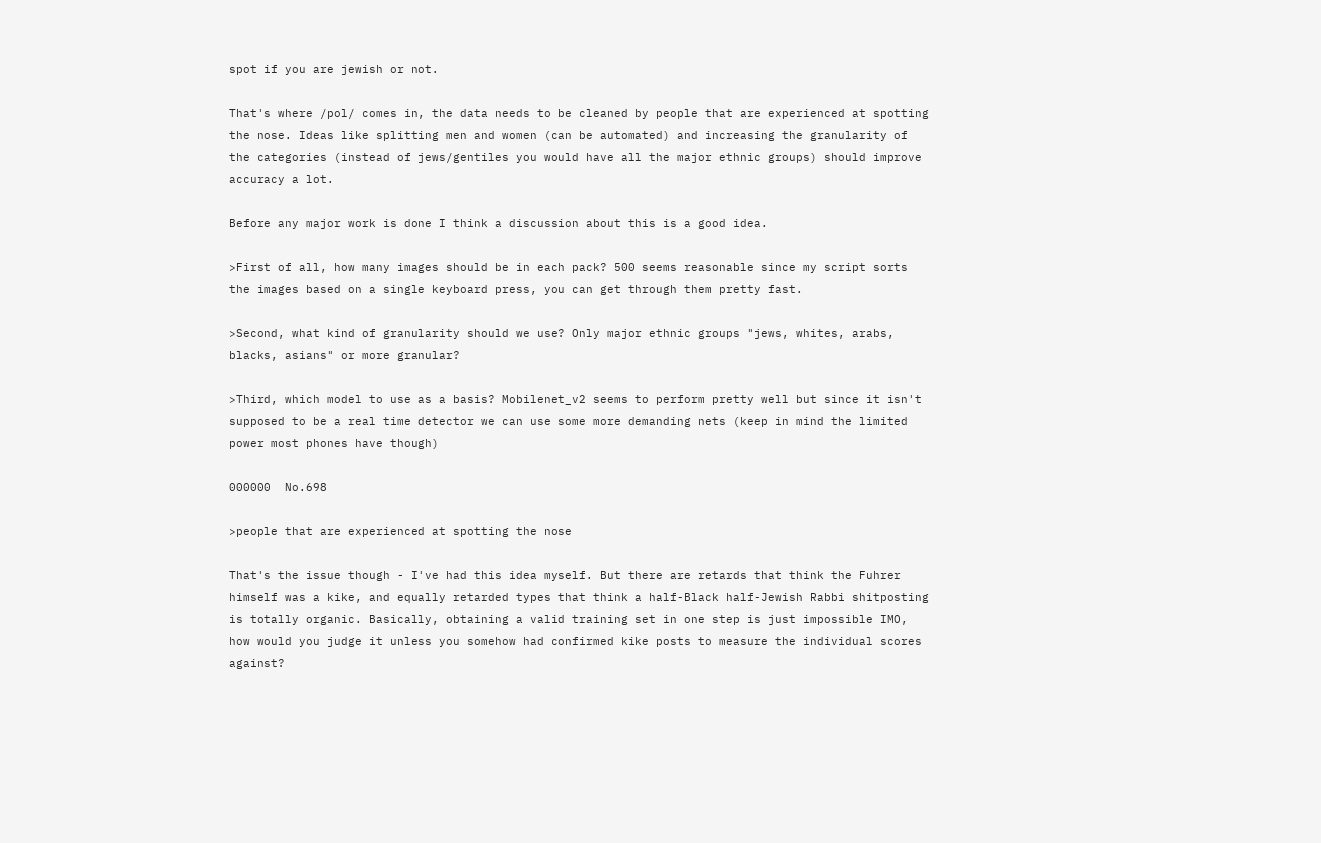spot if you are jewish or not.

That's where /pol/ comes in, the data needs to be cleaned by people that are experienced at spotting the nose. Ideas like splitting men and women (can be automated) and increasing the granularity of the categories (instead of jews/gentiles you would have all the major ethnic groups) should improve accuracy a lot.

Before any major work is done I think a discussion about this is a good idea.

>First of all, how many images should be in each pack? 500 seems reasonable since my script sorts the images based on a single keyboard press, you can get through them pretty fast.

>Second, what kind of granularity should we use? Only major ethnic groups "jews, whites, arabs, blacks, asians" or more granular?

>Third, which model to use as a basis? Mobilenet_v2 seems to perform pretty well but since it isn't supposed to be a real time detector we can use some more demanding nets (keep in mind the limited power most phones have though)

000000  No.698

>people that are experienced at spotting the nose

That's the issue though - I've had this idea myself. But there are retards that think the Fuhrer himself was a kike, and equally retarded types that think a half-Black half-Jewish Rabbi shitposting is totally organic. Basically, obtaining a valid training set in one step is just impossible IMO, how would you judge it unless you somehow had confirmed kike posts to measure the individual scores against?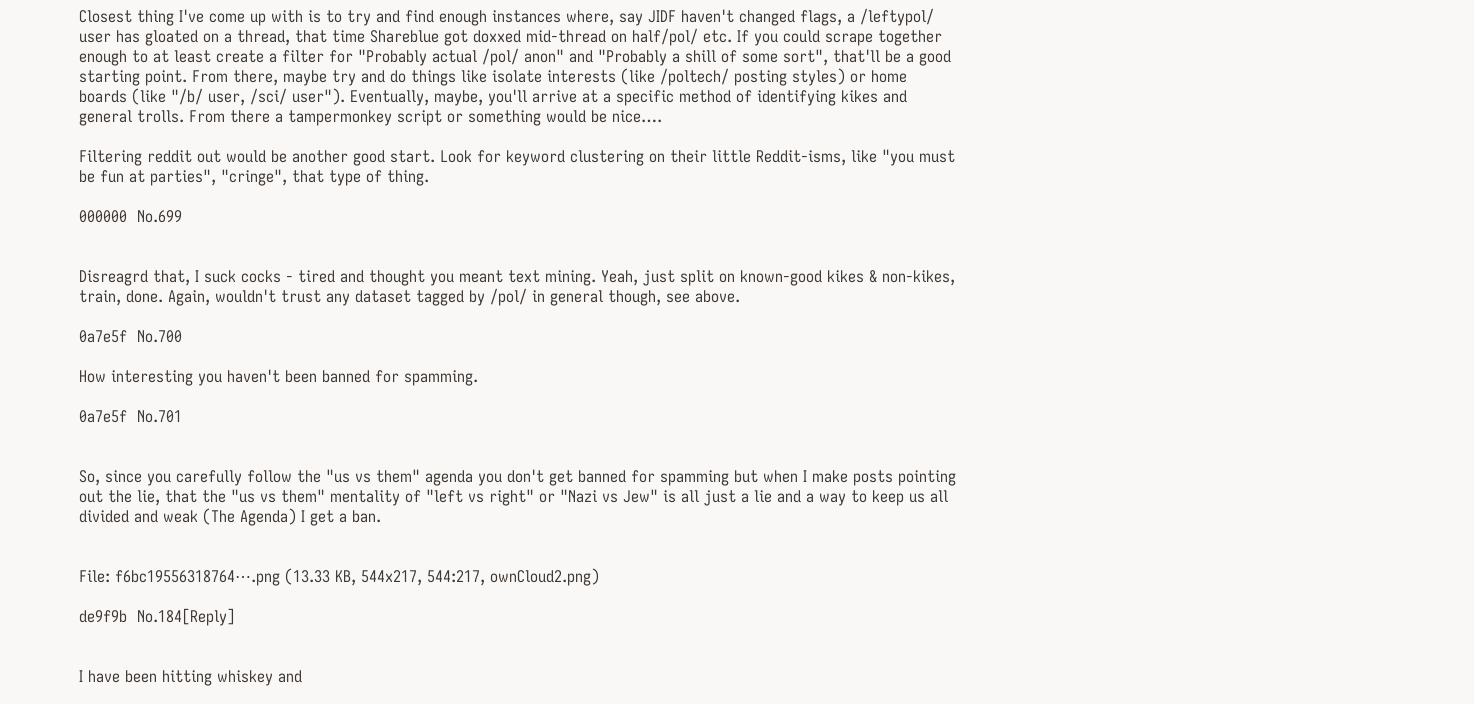Closest thing I've come up with is to try and find enough instances where, say JIDF haven't changed flags, a /leftypol/ user has gloated on a thread, that time Shareblue got doxxed mid-thread on half/pol/ etc. If you could scrape together enough to at least create a filter for "Probably actual /pol/ anon" and "Probably a shill of some sort", that'll be a good starting point. From there, maybe try and do things like isolate interests (like /poltech/ posting styles) or home boards (like "/b/ user, /sci/ user"). Eventually, maybe, you'll arrive at a specific method of identifying kikes and general trolls. From there a tampermonkey script or something would be nice….

Filtering reddit out would be another good start. Look for keyword clustering on their little Reddit-isms, like "you must be fun at parties", "cringe", that type of thing.

000000  No.699


Disreagrd that, I suck cocks - tired and thought you meant text mining. Yeah, just split on known-good kikes & non-kikes, train, done. Again, wouldn't trust any dataset tagged by /pol/ in general though, see above.

0a7e5f  No.700

How interesting you haven't been banned for spamming.

0a7e5f  No.701


So, since you carefully follow the "us vs them" agenda you don't get banned for spamming but when I make posts pointing out the lie, that the "us vs them" mentality of "left vs right" or "Nazi vs Jew" is all just a lie and a way to keep us all divided and weak (The Agenda) I get a ban.


File: f6bc19556318764⋯.png (13.33 KB, 544x217, 544:217, ownCloud2.png)

de9f9b  No.184[Reply]


I have been hitting whiskey and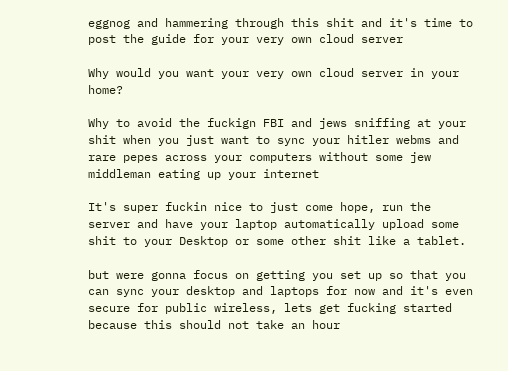eggnog and hammering through this shit and it's time to post the guide for your very own cloud server

Why would you want your very own cloud server in your home?

Why to avoid the fuckign FBI and jews sniffing at your shit when you just want to sync your hitler webms and rare pepes across your computers without some jew middleman eating up your internet

It's super fuckin nice to just come hope, run the server and have your laptop automatically upload some shit to your Desktop or some other shit like a tablet.

but were gonna focus on getting you set up so that you can sync your desktop and laptops for now and it's even secure for public wireless, lets get fucking started because this should not take an hour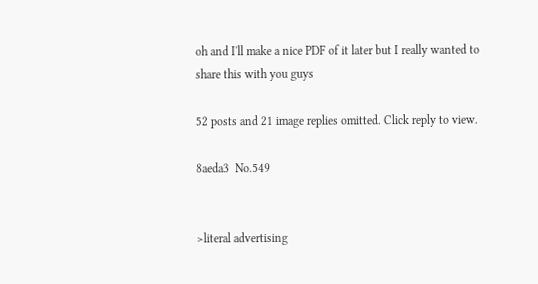oh and I'll make a nice PDF of it later but I really wanted to share this with you guys

52 posts and 21 image replies omitted. Click reply to view.

8aeda3  No.549


>literal advertising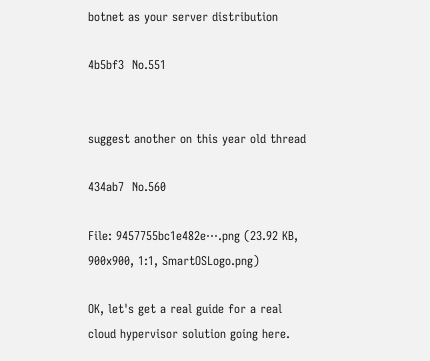botnet as your server distribution

4b5bf3  No.551


suggest another on this year old thread

434ab7  No.560

File: 9457755bc1e482e⋯.png (23.92 KB, 900x900, 1:1, SmartOSLogo.png)

OK, let's get a real guide for a real cloud hypervisor solution going here.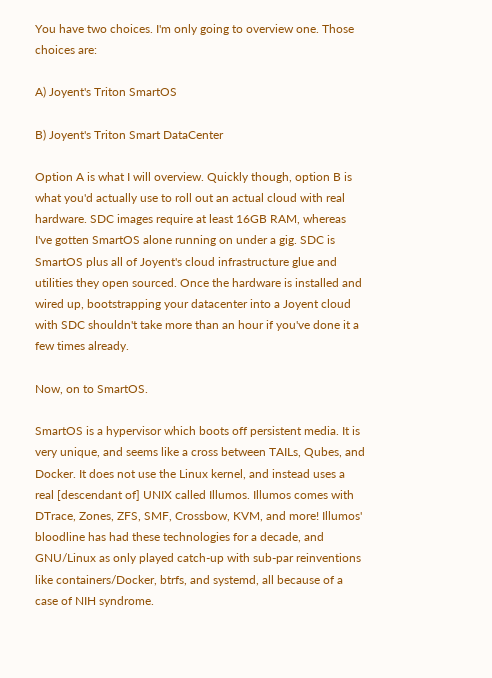You have two choices. I'm only going to overview one. Those choices are:

A) Joyent's Triton SmartOS

B) Joyent's Triton Smart DataCenter

Option A is what I will overview. Quickly though, option B is what you'd actually use to roll out an actual cloud with real hardware. SDC images require at least 16GB RAM, whereas I've gotten SmartOS alone running on under a gig. SDC is SmartOS plus all of Joyent's cloud infrastructure glue and utilities they open sourced. Once the hardware is installed and wired up, bootstrapping your datacenter into a Joyent cloud with SDC shouldn't take more than an hour if you've done it a few times already.

Now, on to SmartOS.

SmartOS is a hypervisor which boots off persistent media. It is very unique, and seems like a cross between TAILs, Qubes, and Docker. It does not use the Linux kernel, and instead uses a real [descendant of] UNIX called Illumos. Illumos comes with DTrace, Zones, ZFS, SMF, Crossbow, KVM, and more! Illumos' bloodline has had these technologies for a decade, and GNU/Linux as only played catch-up with sub-par reinventions like containers/Docker, btrfs, and systemd, all because of a case of NIH syndrome.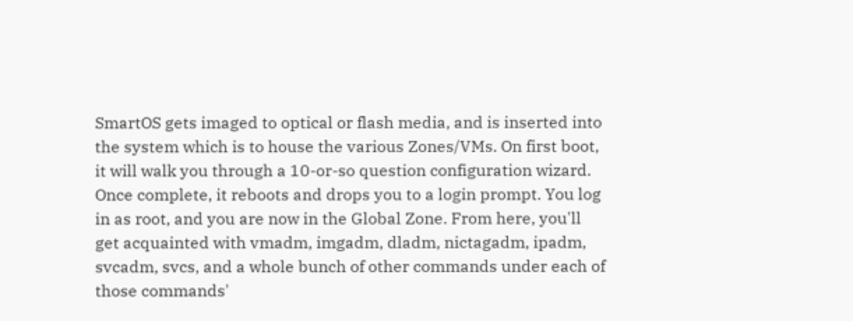SmartOS gets imaged to optical or flash media, and is inserted into the system which is to house the various Zones/VMs. On first boot, it will walk you through a 10-or-so question configuration wizard. Once complete, it reboots and drops you to a login prompt. You log in as root, and you are now in the Global Zone. From here, you'll get acquainted with vmadm, imgadm, dladm, nictagadm, ipadm, svcadm, svcs, and a whole bunch of other commands under each of those commands'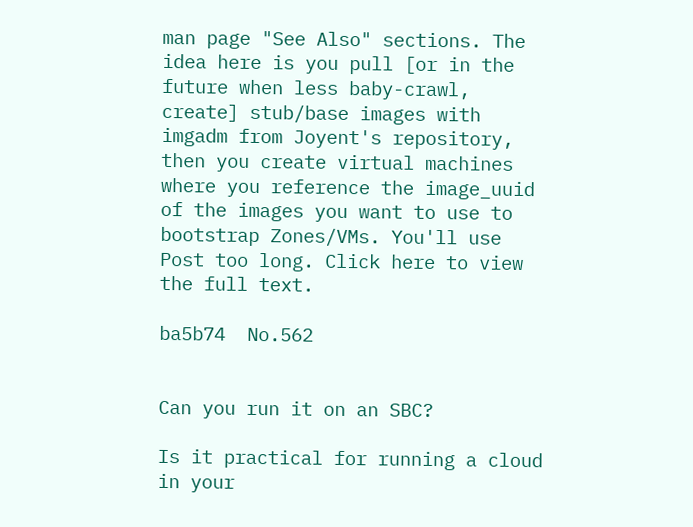man page "See Also" sections. The idea here is you pull [or in the future when less baby-crawl, create] stub/base images with imgadm from Joyent's repository, then you create virtual machines where you reference the image_uuid of the images you want to use to bootstrap Zones/VMs. You'll use Post too long. Click here to view the full text.

ba5b74  No.562


Can you run it on an SBC?

Is it practical for running a cloud in your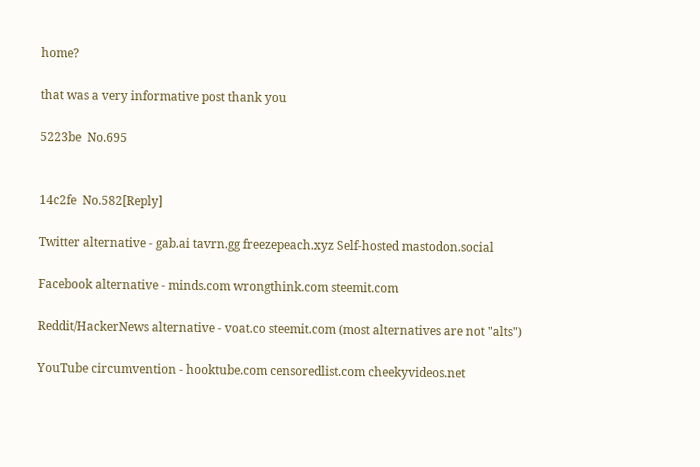home?

that was a very informative post thank you

5223be  No.695


14c2fe  No.582[Reply]

Twitter alternative - gab.ai tavrn.gg freezepeach.xyz Self-hosted mastodon.social

Facebook alternative - minds.com wrongthink.com steemit.com

Reddit/HackerNews alternative - voat.co steemit.com (most alternatives are not "alts")

YouTube circumvention - hooktube.com censoredlist.com cheekyvideos.net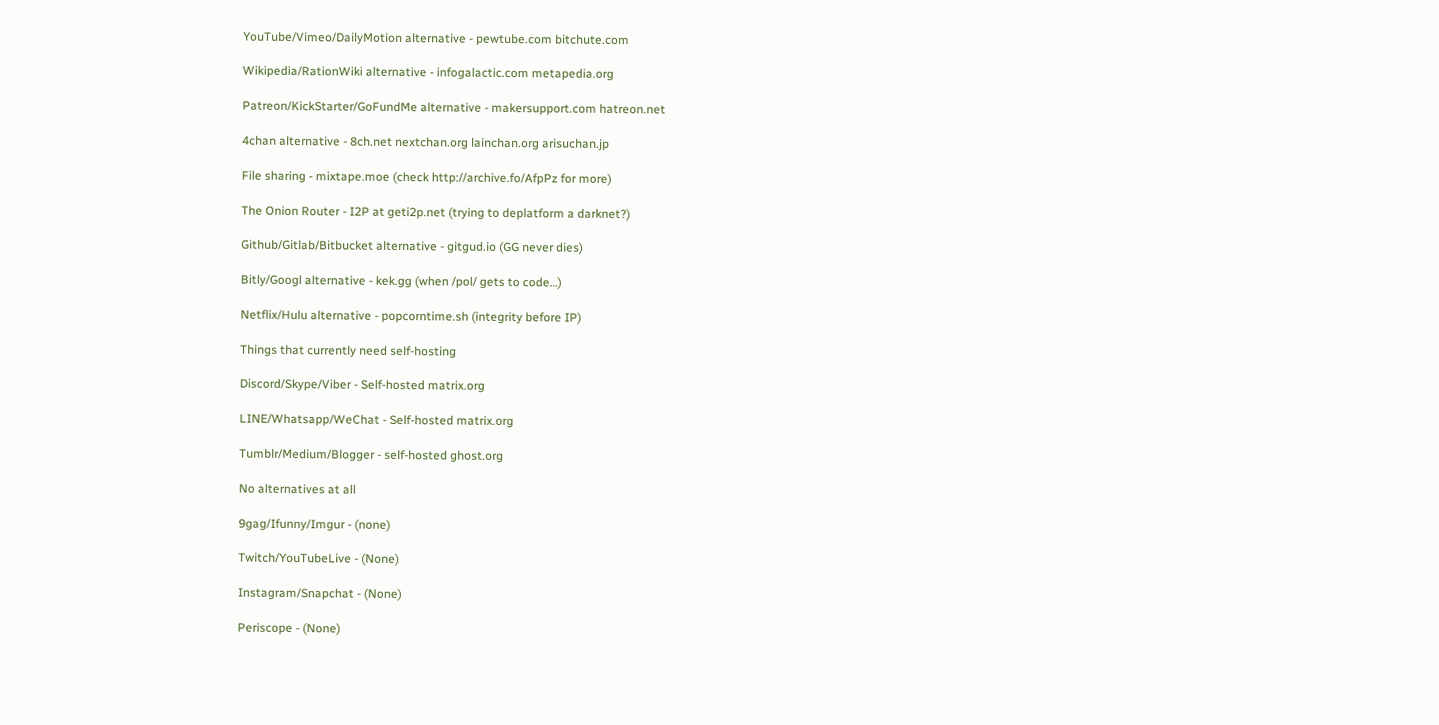YouTube/Vimeo/DailyMotion alternative - pewtube.com bitchute.com

Wikipedia/RationWiki alternative - infogalactic.com metapedia.org

Patreon/KickStarter/GoFundMe alternative - makersupport.com hatreon.net

4chan alternative - 8ch.net nextchan.org lainchan.org arisuchan.jp

File sharing - mixtape.moe (check http://archive.fo/AfpPz for more)

The Onion Router - I2P at geti2p.net (trying to deplatform a darknet?)

Github/Gitlab/Bitbucket alternative - gitgud.io (GG never dies)

Bitly/Googl alternative - kek.gg (when /pol/ gets to code…)

Netflix/Hulu alternative - popcorntime.sh (integrity before IP)

Things that currently need self-hosting

Discord/Skype/Viber - Self-hosted matrix.org

LINE/Whatsapp/WeChat - Self-hosted matrix.org

Tumblr/Medium/Blogger - self-hosted ghost.org

No alternatives at all

9gag/Ifunny/Imgur - (none)

Twitch/YouTubeLive - (None)

Instagram/Snapchat - (None)

Periscope - (None)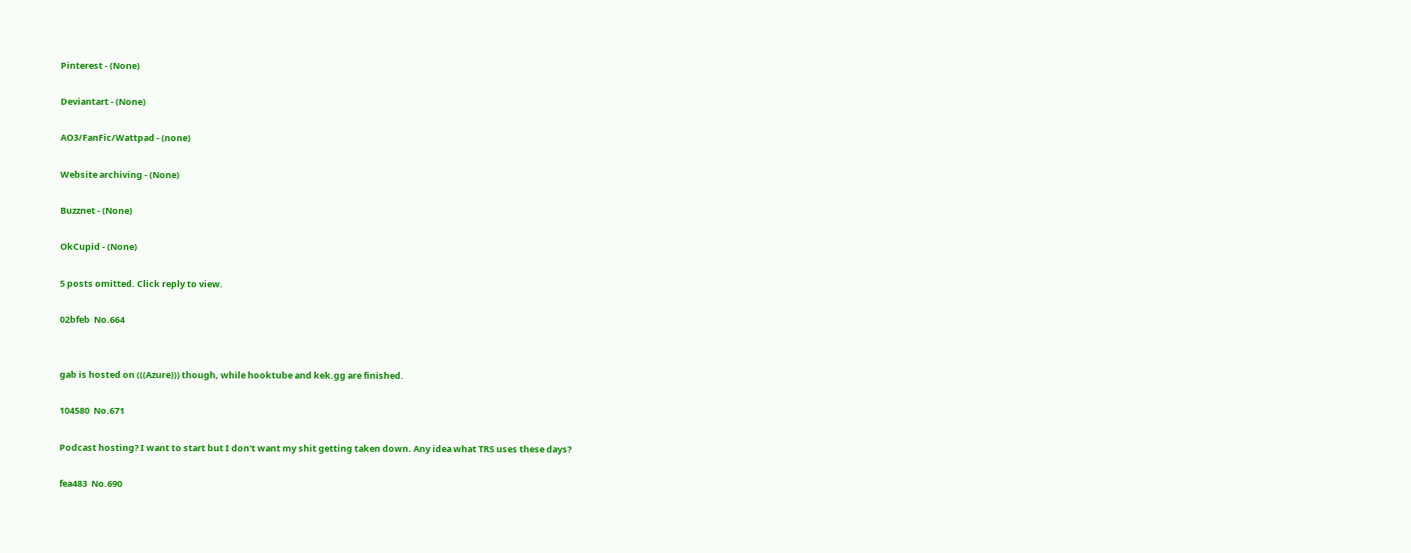Pinterest - (None)

Deviantart - (None)

AO3/FanFic/Wattpad - (none)

Website archiving - (None)

Buzznet - (None)

OkCupid - (None)

5 posts omitted. Click reply to view.

02bfeb  No.664


gab is hosted on (((Azure))) though, while hooktube and kek.gg are finished.

104580  No.671

Podcast hosting? I want to start but I don't want my shit getting taken down. Any idea what TRS uses these days?

fea483  No.690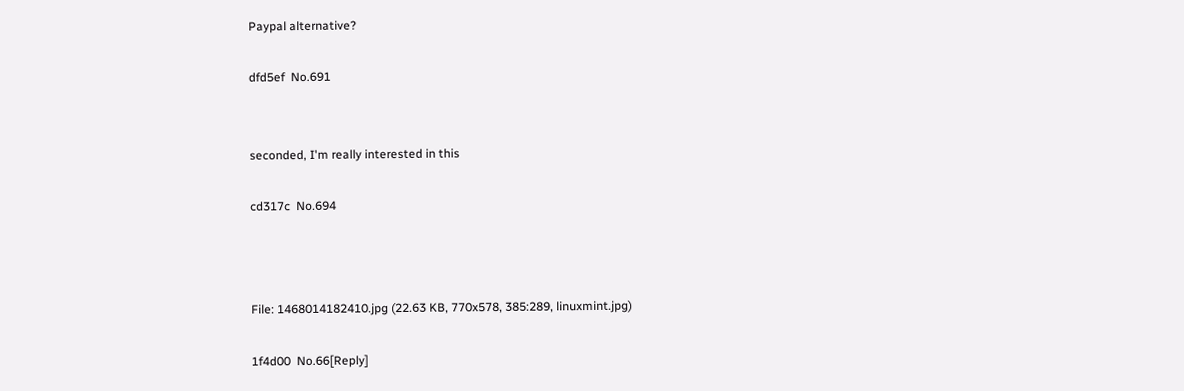Paypal alternative?

dfd5ef  No.691


seconded, I'm really interested in this

cd317c  No.694



File: 1468014182410.jpg (22.63 KB, 770x578, 385:289, linuxmint.jpg)

1f4d00  No.66[Reply]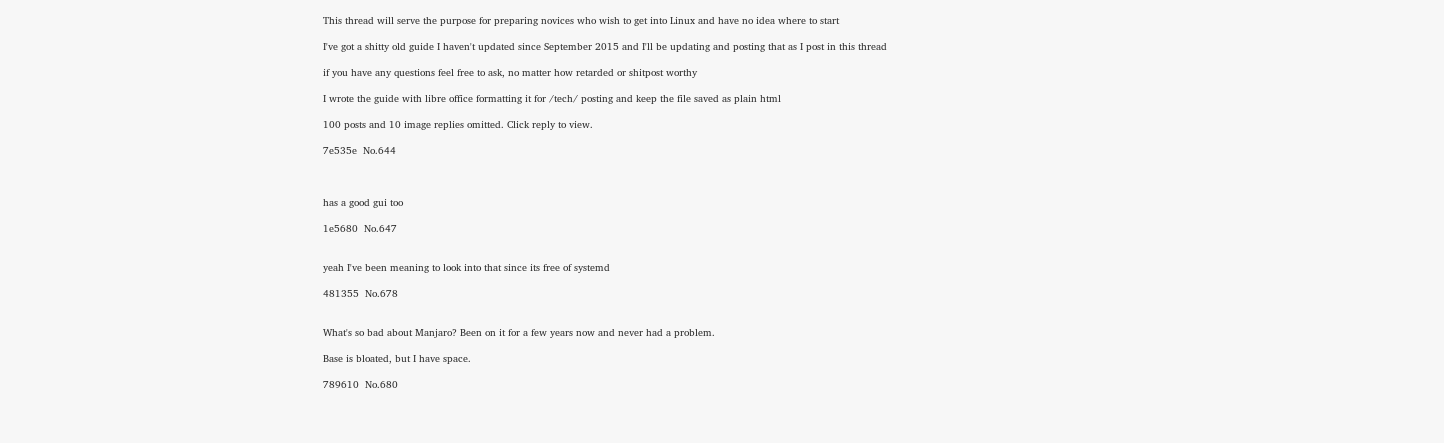This thread will serve the purpose for preparing novices who wish to get into Linux and have no idea where to start

I've got a shitty old guide I haven't updated since September 2015 and I'll be updating and posting that as I post in this thread

if you have any questions feel free to ask, no matter how retarded or shitpost worthy

I wrote the guide with libre office formatting it for /tech/ posting and keep the file saved as plain html

100 posts and 10 image replies omitted. Click reply to view.

7e535e  No.644



has a good gui too

1e5680  No.647


yeah I've been meaning to look into that since its free of systemd

481355  No.678


What's so bad about Manjaro? Been on it for a few years now and never had a problem.

Base is bloated, but I have space.

789610  No.680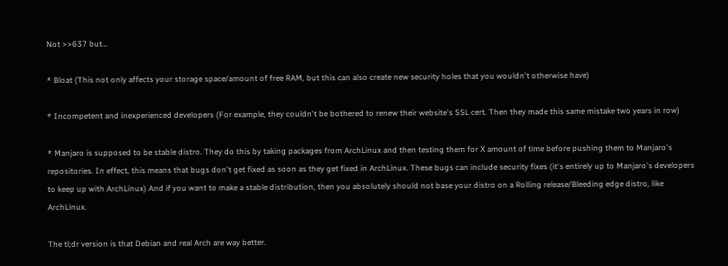Not >>637 but…

* Bloat (This not only affects your storage space/amount of free RAM, but this can also create new security holes that you wouldn't otherwise have)

* Incompetent and inexperienced developers (For example, they couldn't be bothered to renew their website's SSL cert. Then they made this same mistake two years in row)

* Manjaro is supposed to be stable distro. They do this by taking packages from ArchLinux and then testing them for X amount of time before pushing them to Manjaro's repositories. In effect, this means that bugs don't get fixed as soon as they get fixed in ArchLinux. These bugs can include security fixes (it's entirely up to Manjaro's developers to keep up with ArchLinux) And if you want to make a stable distribution, then you absolutely should not base your distro on a Rolling release/Bleeding edge distro, like ArchLinux.

The tl;dr version is that Debian and real Arch are way better.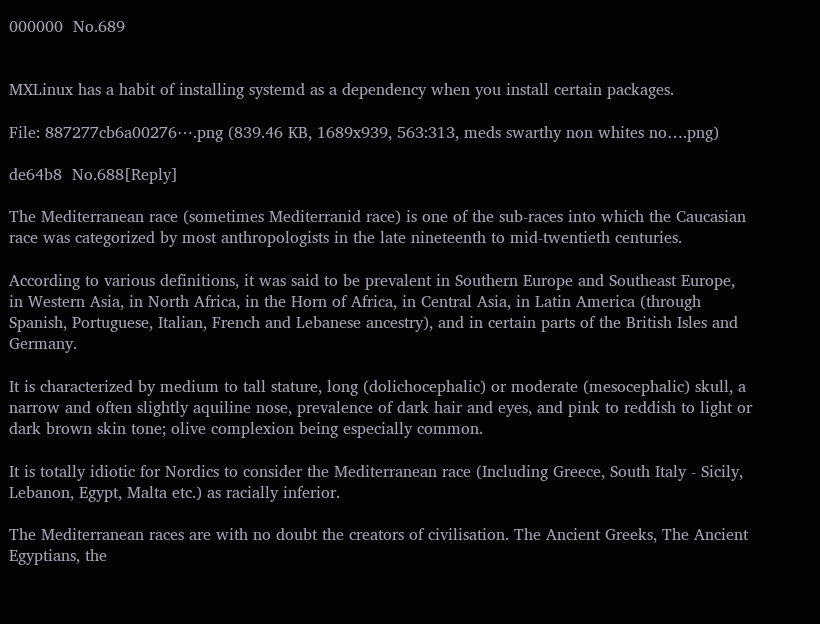000000  No.689


MXLinux has a habit of installing systemd as a dependency when you install certain packages.

File: 887277cb6a00276⋯.png (839.46 KB, 1689x939, 563:313, meds swarthy non whites no….png)

de64b8  No.688[Reply]

The Mediterranean race (sometimes Mediterranid race) is one of the sub-races into which the Caucasian race was categorized by most anthropologists in the late nineteenth to mid-twentieth centuries.

According to various definitions, it was said to be prevalent in Southern Europe and Southeast Europe, in Western Asia, in North Africa, in the Horn of Africa, in Central Asia, in Latin America (through Spanish, Portuguese, Italian, French and Lebanese ancestry), and in certain parts of the British Isles and Germany.

It is characterized by medium to tall stature, long (dolichocephalic) or moderate (mesocephalic) skull, a narrow and often slightly aquiline nose, prevalence of dark hair and eyes, and pink to reddish to light or dark brown skin tone; olive complexion being especially common.

It is totally idiotic for Nordics to consider the Mediterranean race (Including Greece, South Italy - Sicily, Lebanon, Egypt, Malta etc.) as racially inferior.

The Mediterranean races are with no doubt the creators of civilisation. The Ancient Greeks, The Ancient Egyptians, the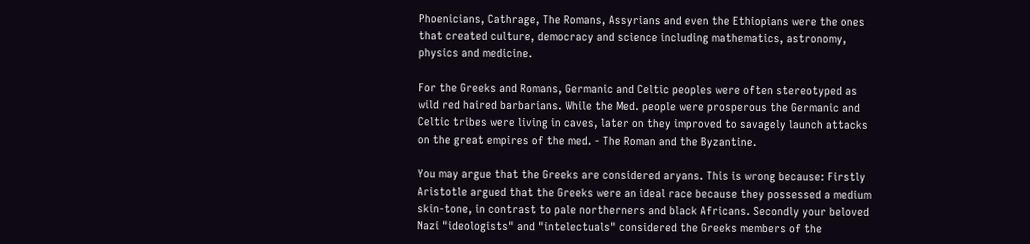Phoenicians, Cathrage, The Romans, Assyrians and even the Ethiopians were the ones that created culture, democracy and science including mathematics, astronomy, physics and medicine.

For the Greeks and Romans, Germanic and Celtic peoples were often stereotyped as wild red haired barbarians. While the Med. people were prosperous the Germanic and Celtic tribes were living in caves, later on they improved to savagely launch attacks on the great empires of the med. - The Roman and the Byzantine.

You may argue that the Greeks are considered aryans. This is wrong because: Firstly Aristotle argued that the Greeks were an ideal race because they possessed a medium skin-tone, in contrast to pale northerners and black Africans. Secondly your beloved Nazi "ideologists" and "intelectuals" considered the Greeks members of the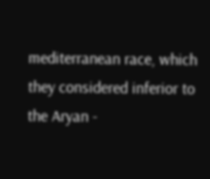mediterranean race, which they considered inferior to the Aryan -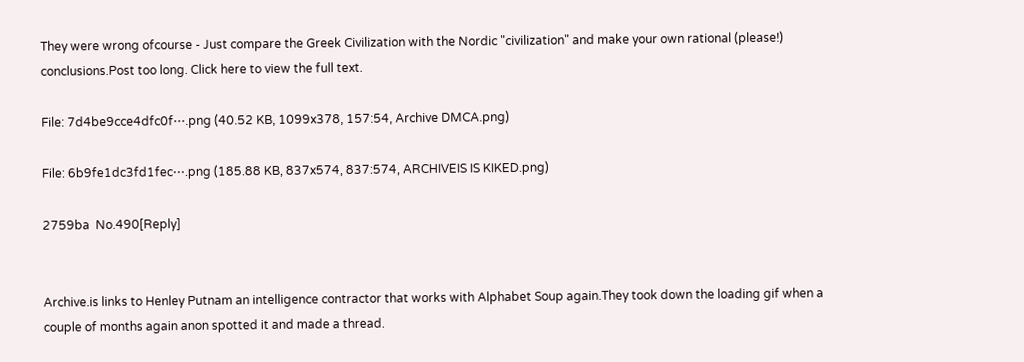They were wrong ofcourse - Just compare the Greek Civilization with the Nordic "civilization" and make your own rational (please!) conclusions.Post too long. Click here to view the full text.

File: 7d4be9cce4dfc0f⋯.png (40.52 KB, 1099x378, 157:54, Archive DMCA.png)

File: 6b9fe1dc3fd1fec⋯.png (185.88 KB, 837x574, 837:574, ARCHIVEIS IS KIKED.png)

2759ba  No.490[Reply]


Archive.is links to Henley Putnam an intelligence contractor that works with Alphabet Soup again.They took down the loading gif when a couple of months again anon spotted it and made a thread.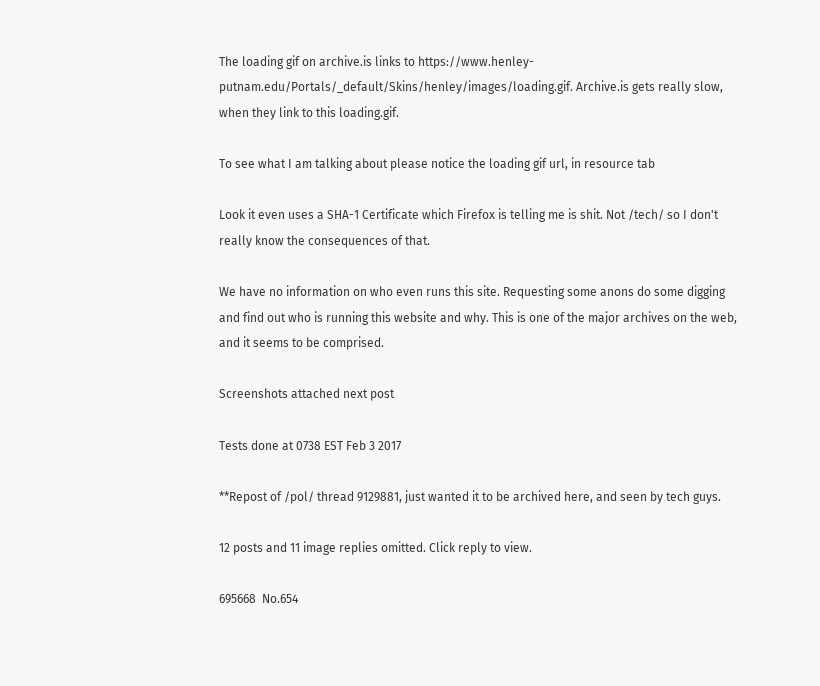The loading gif on archive.is links to https://www.henley-putnam.edu/Portals/_default/Skins/henley/images/loading.gif. Archive.is gets really slow, when they link to this loading.gif.

To see what I am talking about please notice the loading gif url, in resource tab

Look it even uses a SHA-1 Certificate which Firefox is telling me is shit. Not /tech/ so I don't really know the consequences of that.

We have no information on who even runs this site. Requesting some anons do some digging and find out who is running this website and why. This is one of the major archives on the web, and it seems to be comprised.

Screenshots attached next post

Tests done at 0738 EST Feb 3 2017

**Repost of /pol/ thread 9129881, just wanted it to be archived here, and seen by tech guys.

12 posts and 11 image replies omitted. Click reply to view.

695668  No.654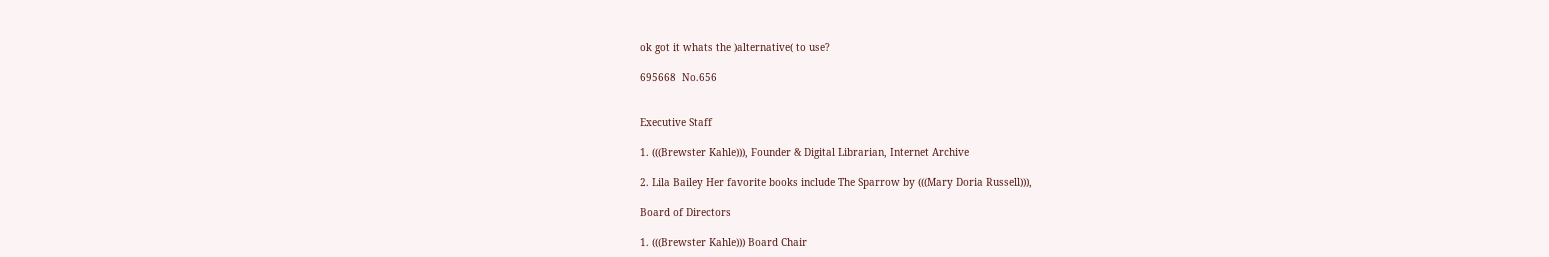ok got it whats the )alternative( to use?

695668  No.656


Executive Staff

1. (((Brewster Kahle))), Founder & Digital Librarian, Internet Archive

2. Lila Bailey Her favorite books include The Sparrow by (((Mary Doria Russell))),

Board of Directors

1. (((Brewster Kahle))) Board Chair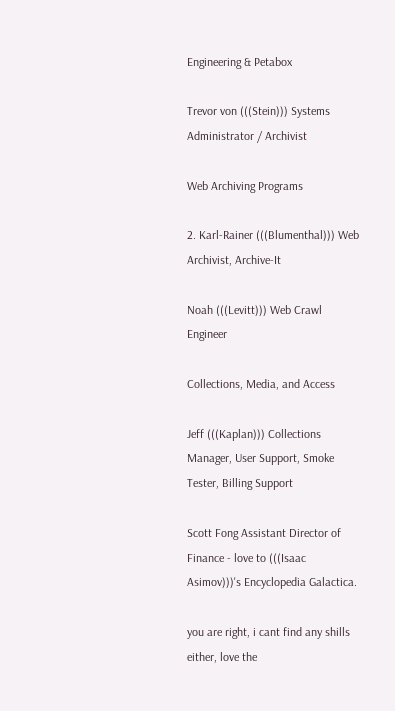Engineering & Petabox

Trevor von (((Stein))) Systems Administrator / Archivist

Web Archiving Programs

2. Karl-Rainer (((Blumenthal))) Web Archivist, Archive-It

Noah (((Levitt))) Web Crawl Engineer

Collections, Media, and Access

Jeff (((Kaplan))) Collections Manager, User Support, Smoke Tester, Billing Support

Scott Fong Assistant Director of Finance - love to (((Isaac Asimov)))'s Encyclopedia Galactica.

you are right, i cant find any shills either, love the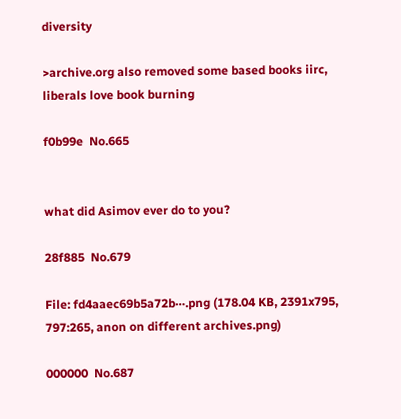diversity

>archive.org also removed some based books iirc, liberals love book burning

f0b99e  No.665


what did Asimov ever do to you?

28f885  No.679

File: fd4aaec69b5a72b⋯.png (178.04 KB, 2391x795, 797:265, anon on different archives.png)

000000  No.687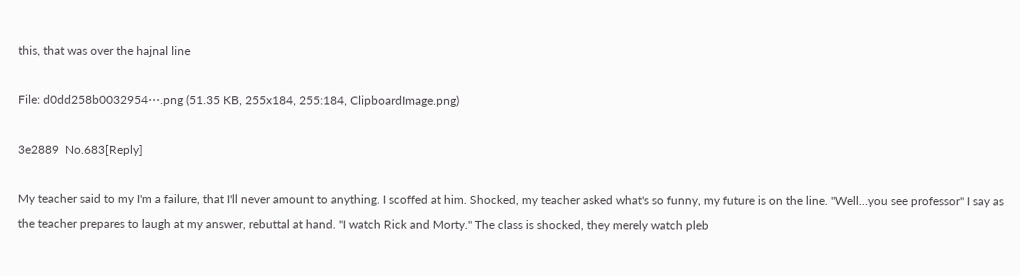this, that was over the hajnal line

File: d0dd258b0032954⋯.png (51.35 KB, 255x184, 255:184, ClipboardImage.png)

3e2889  No.683[Reply]

My teacher said to my I'm a failure, that I'll never amount to anything. I scoffed at him. Shocked, my teacher asked what's so funny, my future is on the line. "Well…you see professor" I say as the teacher prepares to laugh at my answer, rebuttal at hand. "I watch Rick and Morty." The class is shocked, they merely watch pleb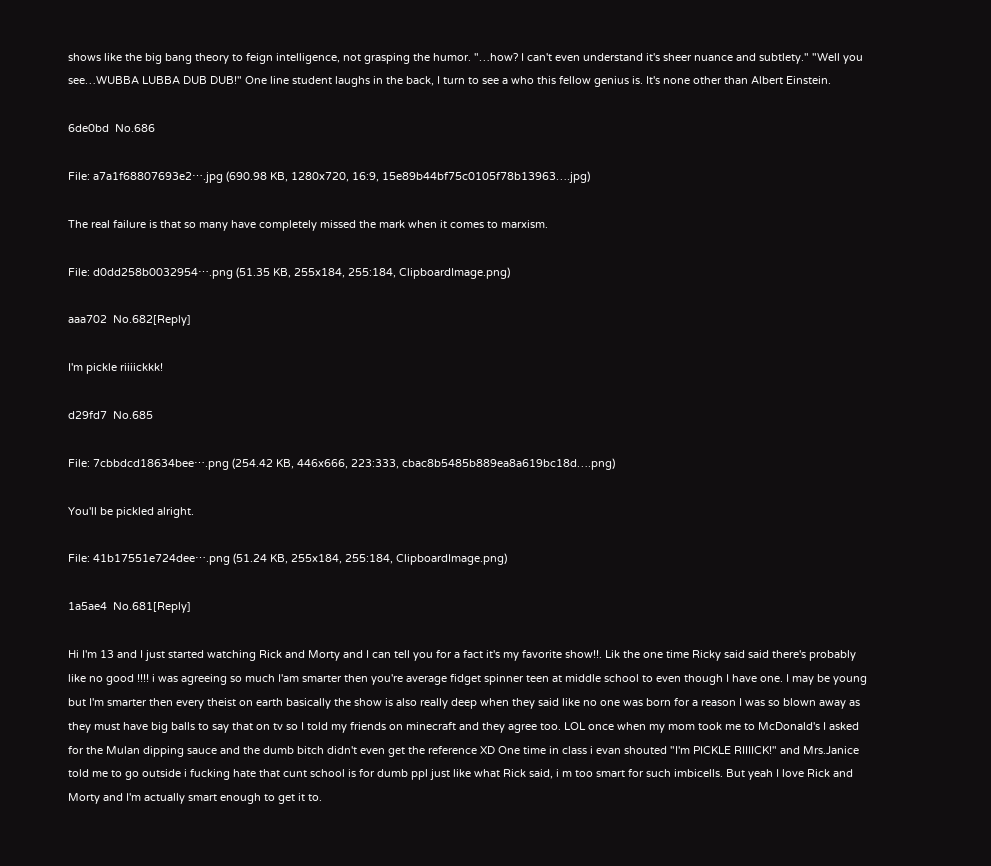shows like the big bang theory to feign intelligence, not grasping the humor. "…how? I can't even understand it's sheer nuance and subtlety." "Well you see…WUBBA LUBBA DUB DUB!" One line student laughs in the back, I turn to see a who this fellow genius is. It's none other than Albert Einstein.

6de0bd  No.686

File: a7a1f68807693e2⋯.jpg (690.98 KB, 1280x720, 16:9, 15e89b44bf75c0105f78b13963….jpg)

The real failure is that so many have completely missed the mark when it comes to marxism.

File: d0dd258b0032954⋯.png (51.35 KB, 255x184, 255:184, ClipboardImage.png)

aaa702  No.682[Reply]

I'm pickle riiiickkk!

d29fd7  No.685

File: 7cbbdcd18634bee⋯.png (254.42 KB, 446x666, 223:333, cbac8b5485b889ea8a619bc18d….png)

You'll be pickled alright.

File: 41b17551e724dee⋯.png (51.24 KB, 255x184, 255:184, ClipboardImage.png)

1a5ae4  No.681[Reply]

Hi I'm 13 and I just started watching Rick and Morty and I can tell you for a fact it's my favorite show!!. Lik the one time Ricky said said there's probably like no good !!!! i was agreeing so much I'am smarter then you're average fidget spinner teen at middle school to even though I have one. I may be young but I'm smarter then every theist on earth basically the show is also really deep when they said like no one was born for a reason I was so blown away as they must have big balls to say that on tv so I told my friends on minecraft and they agree too. LOL once when my mom took me to McDonald's I asked for the Mulan dipping sauce and the dumb bitch didn't even get the reference XD One time in class i evan shouted "I'm PICKLE RIIIICK!" and Mrs.Janice told me to go outside i fucking hate that cunt school is for dumb ppl just like what Rick said, i m too smart for such imbicells. But yeah I love Rick and Morty and I'm actually smart enough to get it to.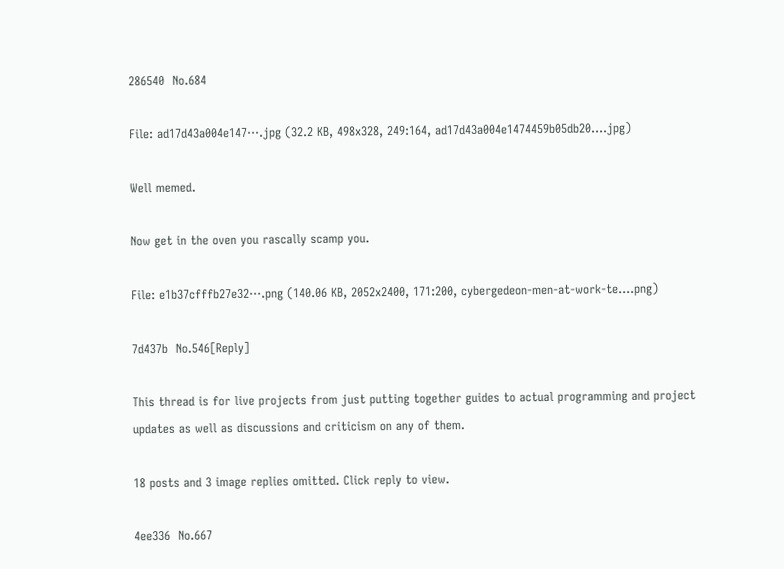286540  No.684

File: ad17d43a004e147⋯.jpg (32.2 KB, 498x328, 249:164, ad17d43a004e1474459b05db20….jpg)

Well memed.

Now get in the oven you rascally scamp you.

File: e1b37cfffb27e32⋯.png (140.06 KB, 2052x2400, 171:200, cybergedeon-men-at-work-te….png)

7d437b  No.546[Reply]

This thread is for live projects from just putting together guides to actual programming and project updates as well as discussions and criticism on any of them.

18 posts and 3 image replies omitted. Click reply to view.

4ee336  No.667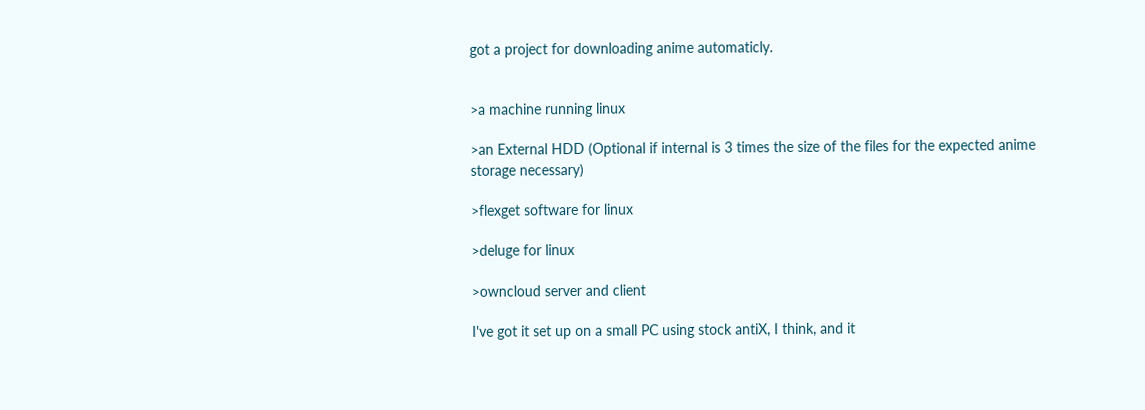got a project for downloading anime automaticly.


>a machine running linux

>an External HDD (Optional if internal is 3 times the size of the files for the expected anime storage necessary)

>flexget software for linux

>deluge for linux

>owncloud server and client

I've got it set up on a small PC using stock antiX, I think, and it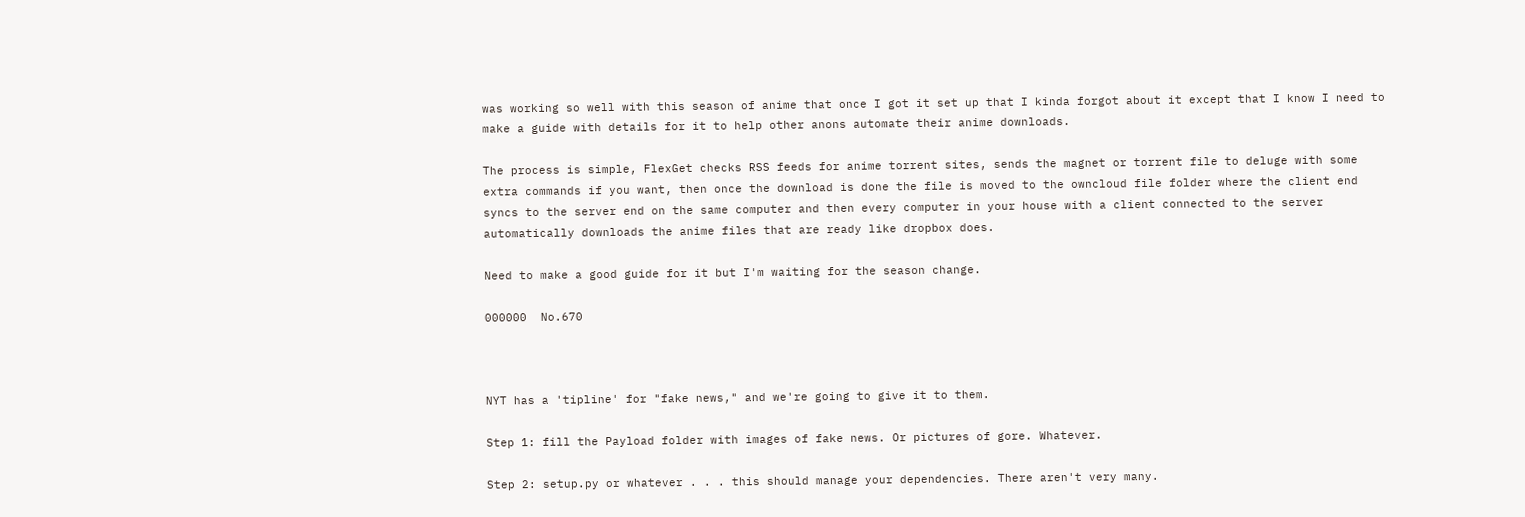was working so well with this season of anime that once I got it set up that I kinda forgot about it except that I know I need to make a guide with details for it to help other anons automate their anime downloads.

The process is simple, FlexGet checks RSS feeds for anime torrent sites, sends the magnet or torrent file to deluge with some extra commands if you want, then once the download is done the file is moved to the owncloud file folder where the client end syncs to the server end on the same computer and then every computer in your house with a client connected to the server automatically downloads the anime files that are ready like dropbox does.

Need to make a good guide for it but I'm waiting for the season change.

000000  No.670



NYT has a 'tipline' for "fake news," and we're going to give it to them.

Step 1: fill the Payload folder with images of fake news. Or pictures of gore. Whatever.

Step 2: setup.py or whatever . . . this should manage your dependencies. There aren't very many.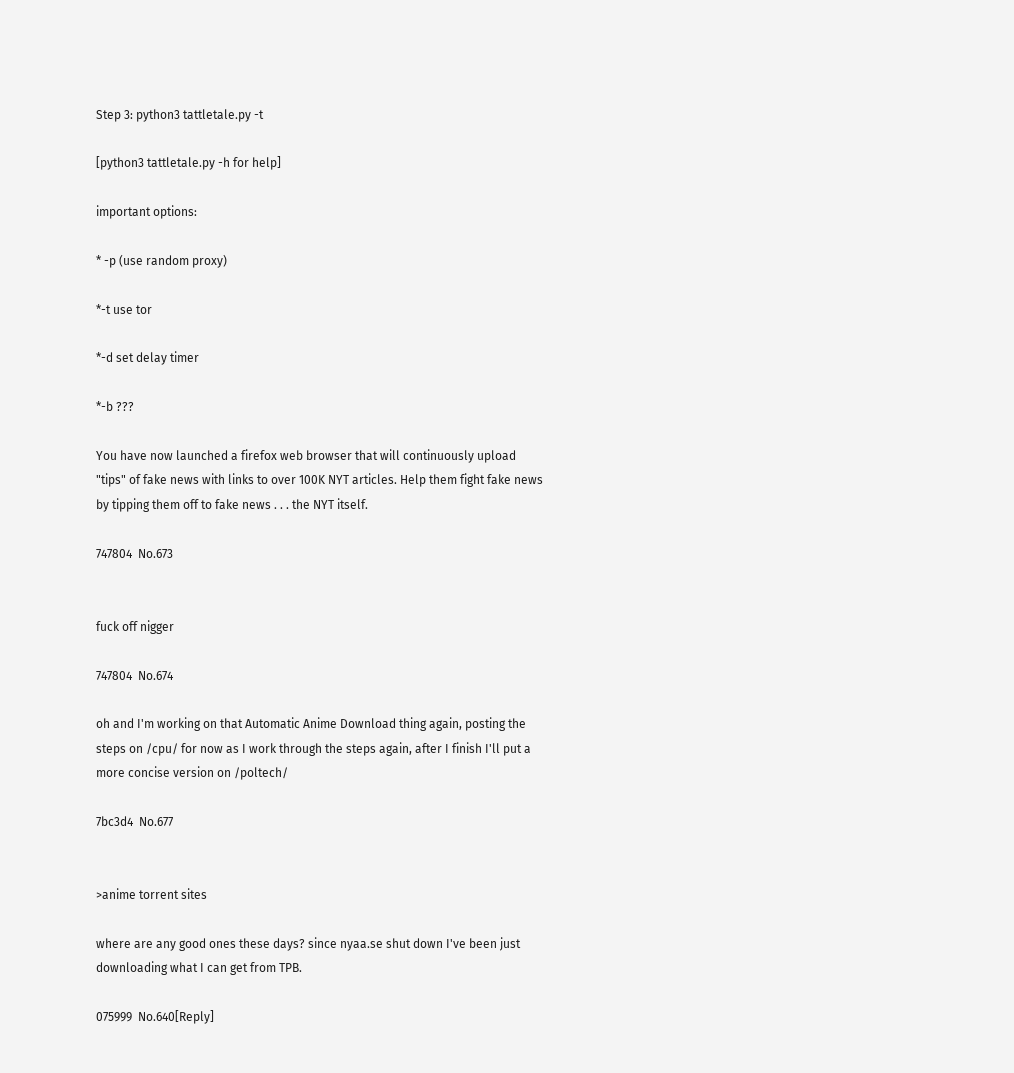Step 3: python3 tattletale.py -t

[python3 tattletale.py -h for help]

important options:

* -p (use random proxy)

*-t use tor

*-d set delay timer

*-b ???

You have now launched a firefox web browser that will continuously upload "tips" of fake news with links to over 100K NYT articles. Help them fight fake news by tipping them off to fake news . . . the NYT itself.

747804  No.673


fuck off nigger

747804  No.674

oh and I'm working on that Automatic Anime Download thing again, posting the steps on /cpu/ for now as I work through the steps again, after I finish I'll put a more concise version on /poltech/

7bc3d4  No.677


>anime torrent sites

where are any good ones these days? since nyaa.se shut down I've been just downloading what I can get from TPB.

075999  No.640[Reply]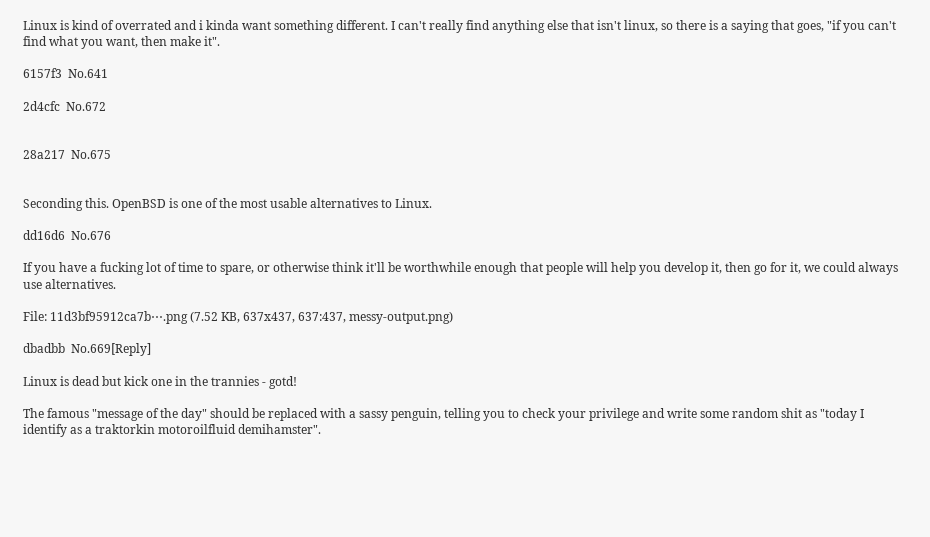Linux is kind of overrated and i kinda want something different. I can't really find anything else that isn't linux, so there is a saying that goes, "if you can't find what you want, then make it".

6157f3  No.641

2d4cfc  No.672


28a217  No.675


Seconding this. OpenBSD is one of the most usable alternatives to Linux.

dd16d6  No.676

If you have a fucking lot of time to spare, or otherwise think it'll be worthwhile enough that people will help you develop it, then go for it, we could always use alternatives.

File: 11d3bf95912ca7b⋯.png (7.52 KB, 637x437, 637:437, messy-output.png)

dbadbb  No.669[Reply]

Linux is dead but kick one in the trannies - gotd!

The famous "message of the day" should be replaced with a sassy penguin, telling you to check your privilege and write some random shit as "today I identify as a traktorkin motoroilfluid demihamster".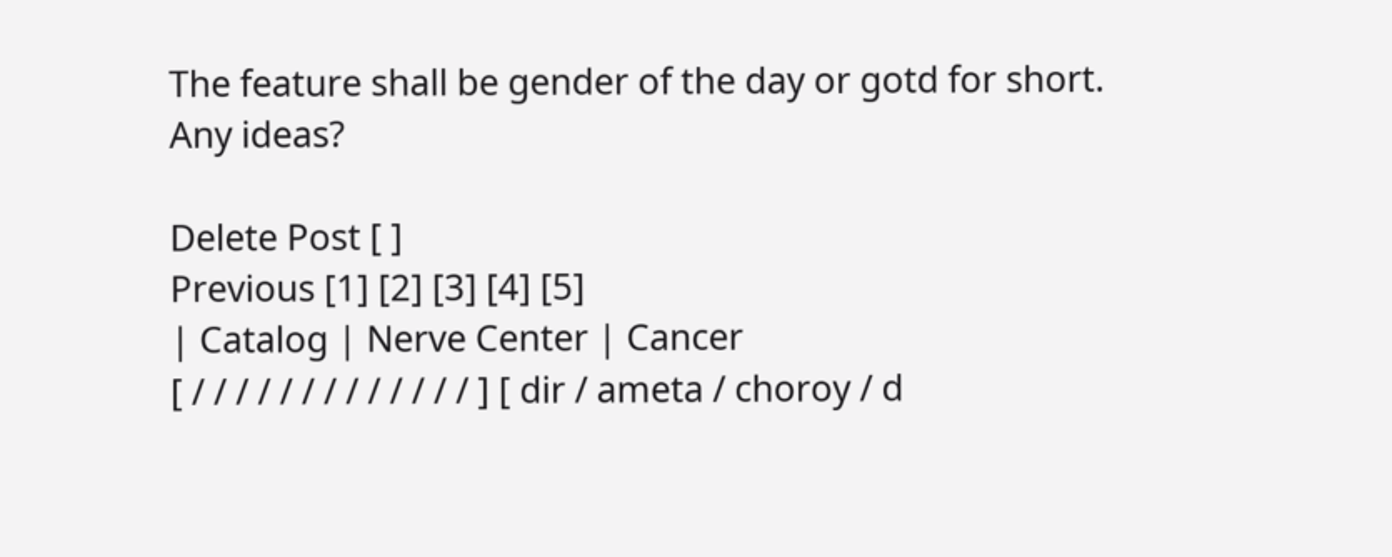The feature shall be gender of the day or gotd for short. Any ideas?

Delete Post [ ]
Previous [1] [2] [3] [4] [5]
| Catalog | Nerve Center | Cancer
[ / / / / / / / / / / / / / ] [ dir / ameta / choroy / d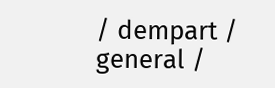/ dempart / general /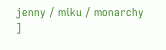jenny / miku / monarchy ]